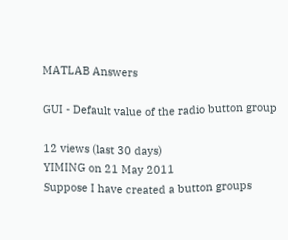MATLAB Answers

GUI - Default value of the radio button group

12 views (last 30 days)
YIMING on 21 May 2011
Suppose I have created a button groups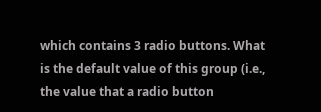which contains 3 radio buttons. What is the default value of this group (i.e., the value that a radio button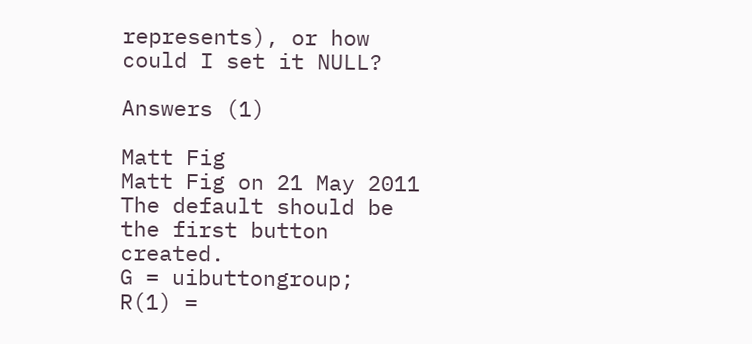represents), or how could I set it NULL?

Answers (1)

Matt Fig
Matt Fig on 21 May 2011
The default should be the first button created.
G = uibuttongroup;
R(1) =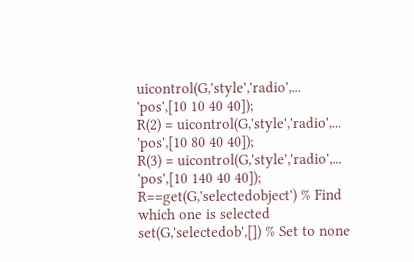uicontrol(G,'style','radio',...
'pos',[10 10 40 40]);
R(2) = uicontrol(G,'style','radio',...
'pos',[10 80 40 40]);
R(3) = uicontrol(G,'style','radio',...
'pos',[10 140 40 40]);
R==get(G,'selectedobject') % Find which one is selected
set(G,'selectedob',[]) % Set to none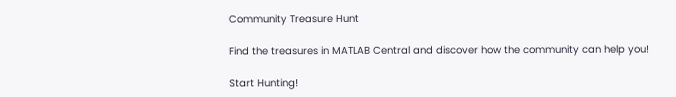Community Treasure Hunt

Find the treasures in MATLAB Central and discover how the community can help you!

Start Hunting!